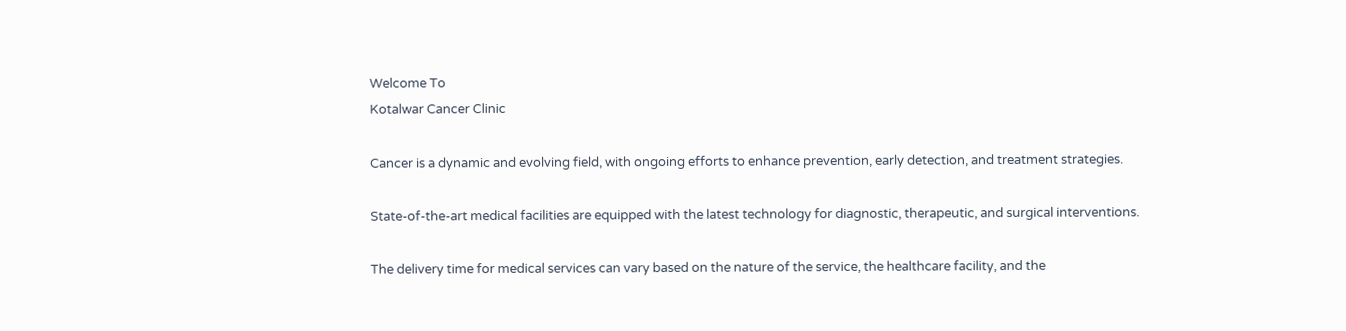Welcome To
Kotalwar Cancer Clinic

Cancer is a dynamic and evolving field, with ongoing efforts to enhance prevention, early detection, and treatment strategies.

State-of-the-art medical facilities are equipped with the latest technology for diagnostic, therapeutic, and surgical interventions.

The delivery time for medical services can vary based on the nature of the service, the healthcare facility, and the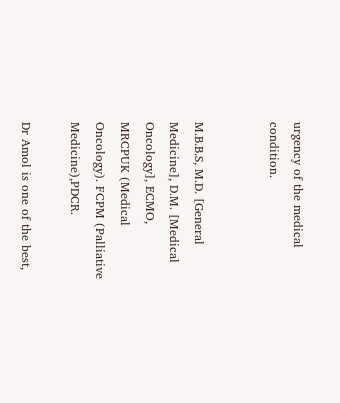urgency of the medical condition.


M.B.B.S, M.D. [General Medicine], D.M. [Medical Oncology], ECMO,
MRCPUK (Medical Oncology). FCPM (Palliative Medicine),PDCR.

Dr Amol is one of the best,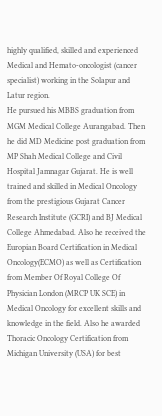highly qualified, skilled and experienced Medical and Hemato-oncologist (cancer specialist) working in the Solapur and Latur region.
He pursued his MBBS graduation from MGM Medical College Aurangabad. Then he did MD Medicine post graduation from MP Shah Medical College and Civil Hospital Jamnagar Gujarat. He is well trained and skilled in Medical Oncology from the prestigious Gujarat Cancer Research Institute (GCRI) and BJ Medical College Ahmedabad. Also he received the Europian Board Certification in Medical Oncology(ECMO) as well as Certification from Member Of Royal College Of Physician London (MRCP UK SCE) in Medical Oncology for excellent skills and knowledge in the field. Also he awarded Thoracic Oncology Certification from Michigan University (USA) for best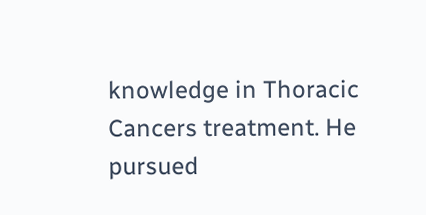knowledge in Thoracic Cancers treatment. He pursued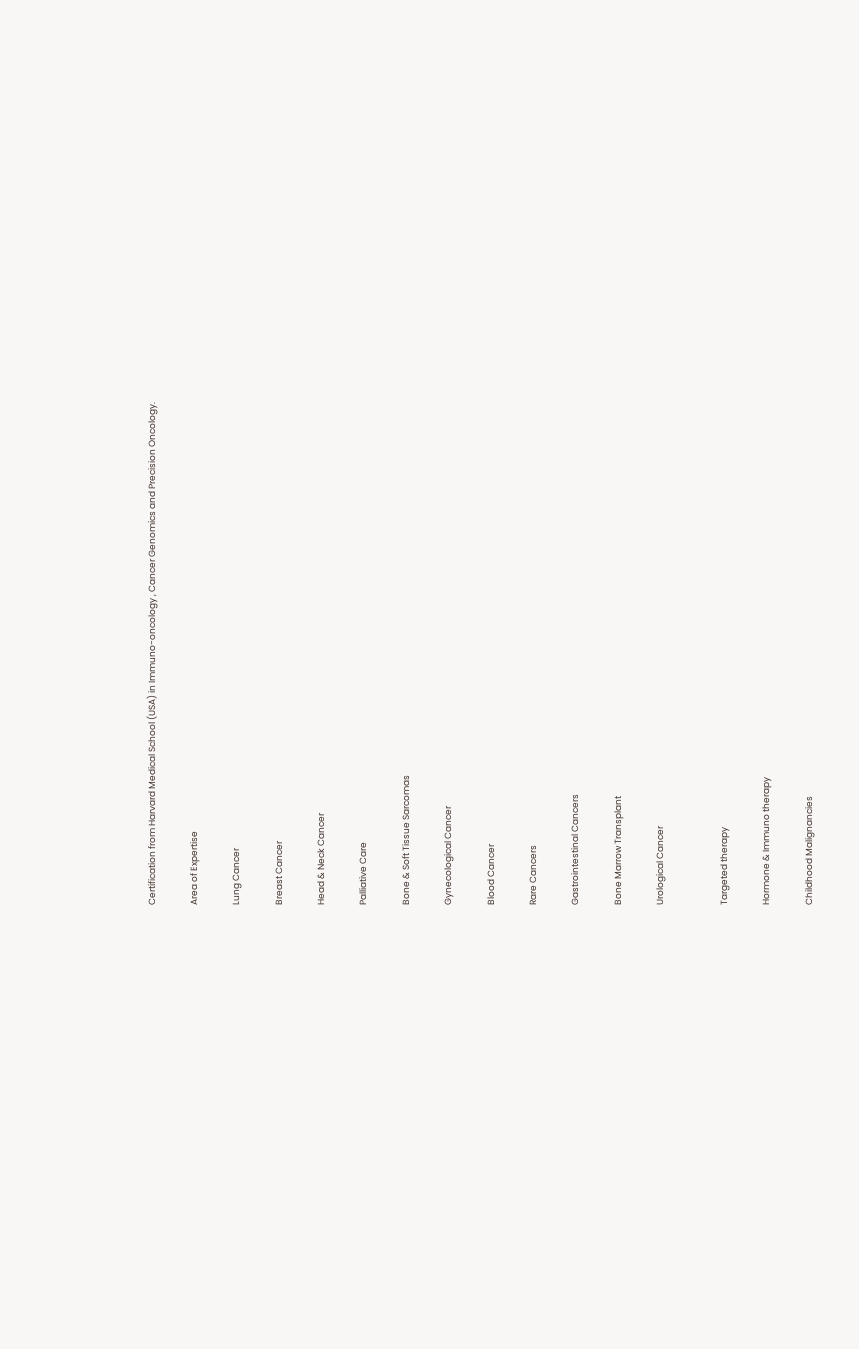Certification from Harvard Medical School (USA) in Immuno-oncology , Cancer Genomics and Precision Oncology.

Area of Expertise

Lung Cancer

Breast Cancer

Head & Neck Cancer

Palliative Care

Bone & Soft Tissue Sarcomas

Gynecological Cancer

Blood Cancer

Rare Cancers

Gastrointestinal Cancers

Bone Marrow Transplant

Urological Cancer


Targeted therapy

Hormone & Immuno therapy

Childhood Malignancies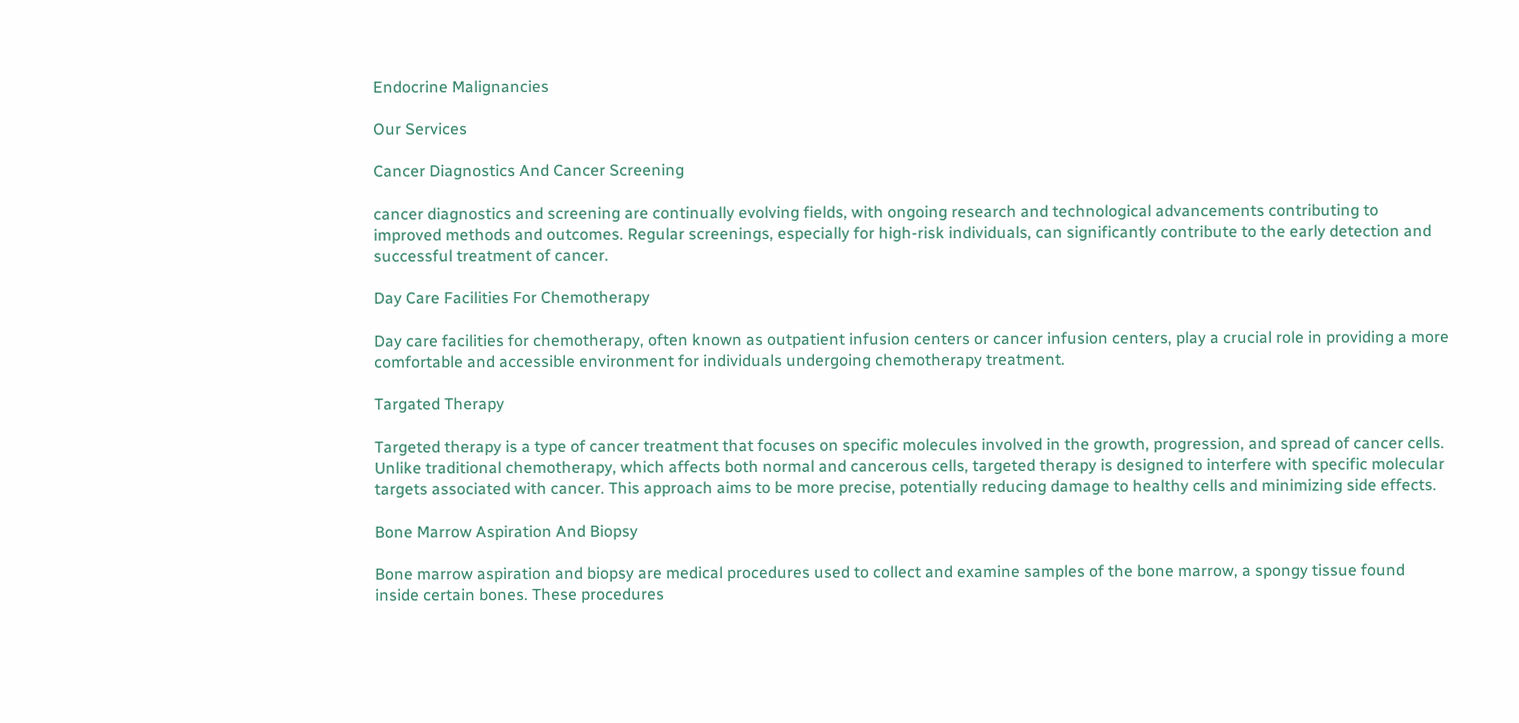Endocrine Malignancies

Our Services

Cancer Diagnostics And Cancer Screening

cancer diagnostics and screening are continually evolving fields, with ongoing research and technological advancements contributing to improved methods and outcomes. Regular screenings, especially for high-risk individuals, can significantly contribute to the early detection and successful treatment of cancer.

Day Care Facilities For Chemotherapy

Day care facilities for chemotherapy, often known as outpatient infusion centers or cancer infusion centers, play a crucial role in providing a more comfortable and accessible environment for individuals undergoing chemotherapy treatment.

Targated Therapy

Targeted therapy is a type of cancer treatment that focuses on specific molecules involved in the growth, progression, and spread of cancer cells. Unlike traditional chemotherapy, which affects both normal and cancerous cells, targeted therapy is designed to interfere with specific molecular targets associated with cancer. This approach aims to be more precise, potentially reducing damage to healthy cells and minimizing side effects.

Bone Marrow Aspiration And Biopsy

Bone marrow aspiration and biopsy are medical procedures used to collect and examine samples of the bone marrow, a spongy tissue found inside certain bones. These procedures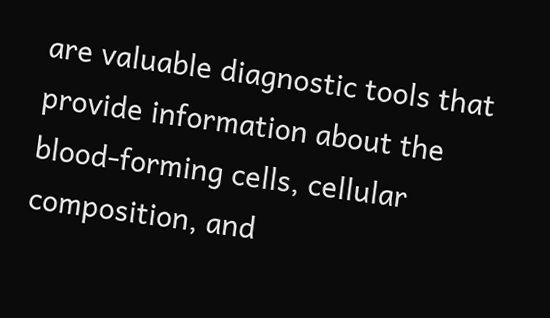are valuable diagnostic tools that provide information about the blood-forming cells, cellular composition, and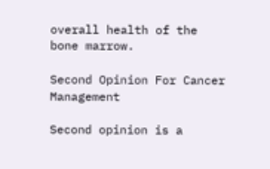overall health of the bone marrow.

Second Opinion For Cancer Management

Second opinion is a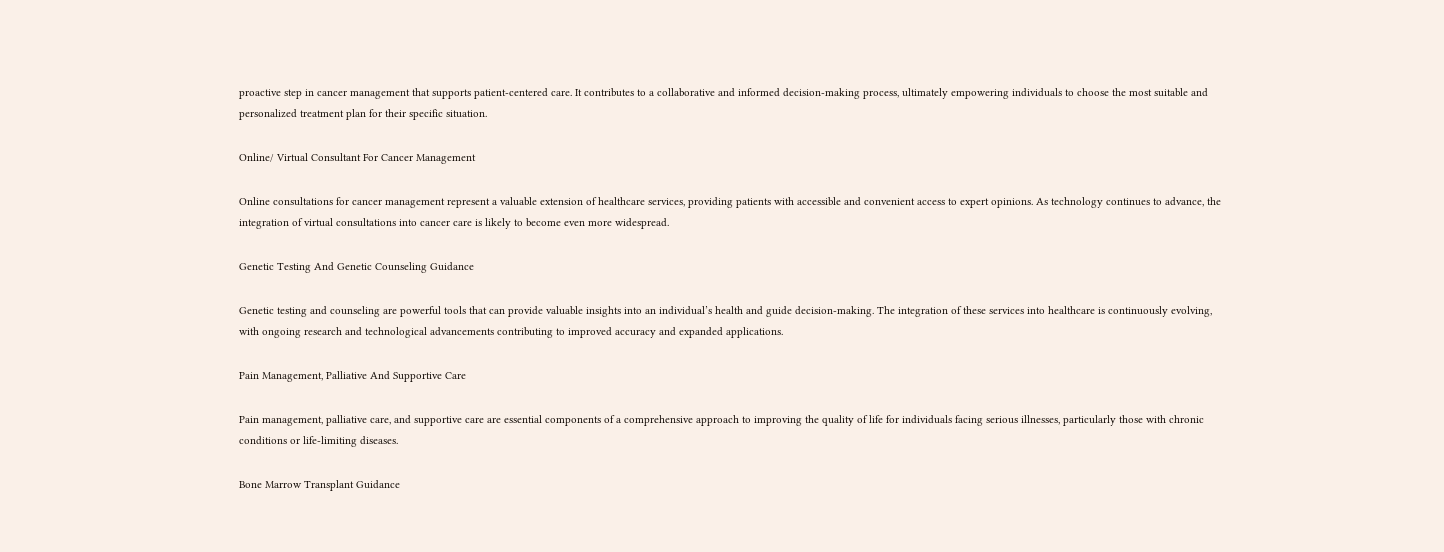proactive step in cancer management that supports patient-centered care. It contributes to a collaborative and informed decision-making process, ultimately empowering individuals to choose the most suitable and personalized treatment plan for their specific situation.

Online/ Virtual Consultant For Cancer Management

Online consultations for cancer management represent a valuable extension of healthcare services, providing patients with accessible and convenient access to expert opinions. As technology continues to advance, the integration of virtual consultations into cancer care is likely to become even more widespread.

Genetic Testing And Genetic Counseling Guidance

Genetic testing and counseling are powerful tools that can provide valuable insights into an individual’s health and guide decision-making. The integration of these services into healthcare is continuously evolving, with ongoing research and technological advancements contributing to improved accuracy and expanded applications.

Pain Management, Palliative And Supportive Care

Pain management, palliative care, and supportive care are essential components of a comprehensive approach to improving the quality of life for individuals facing serious illnesses, particularly those with chronic conditions or life-limiting diseases.

Bone Marrow Transplant Guidance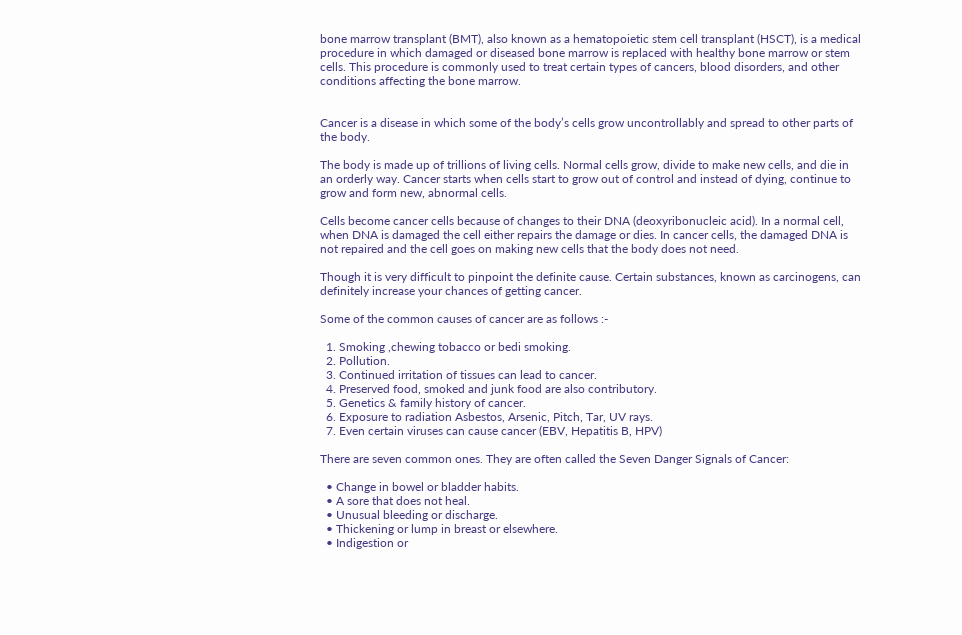bone marrow transplant (BMT), also known as a hematopoietic stem cell transplant (HSCT), is a medical procedure in which damaged or diseased bone marrow is replaced with healthy bone marrow or stem cells. This procedure is commonly used to treat certain types of cancers, blood disorders, and other conditions affecting the bone marrow.


Cancer is a disease in which some of the body’s cells grow uncontrollably and spread to other parts of the body.

The body is made up of trillions of living cells. Normal cells grow, divide to make new cells, and die in an orderly way. Cancer starts when cells start to grow out of control and instead of dying, continue to grow and form new, abnormal cells.

Cells become cancer cells because of changes to their DNA (deoxyribonucleic acid). In a normal cell, when DNA is damaged the cell either repairs the damage or dies. In cancer cells, the damaged DNA is not repaired and the cell goes on making new cells that the body does not need.

Though it is very difficult to pinpoint the definite cause. Certain substances, known as carcinogens, can definitely increase your chances of getting cancer.

Some of the common causes of cancer are as follows :-

  1. Smoking ,chewing tobacco or bedi smoking.
  2. Pollution.
  3. Continued irritation of tissues can lead to cancer.
  4. Preserved food, smoked and junk food are also contributory.
  5. Genetics & family history of cancer.
  6. Exposure to radiation Asbestos, Arsenic, Pitch, Tar, UV rays.
  7. Even certain viruses can cause cancer (EBV, Hepatitis B, HPV)

There are seven common ones. They are often called the Seven Danger Signals of Cancer:

  • Change in bowel or bladder habits.
  • A sore that does not heal.
  • Unusual bleeding or discharge.
  • Thickening or lump in breast or elsewhere.
  • Indigestion or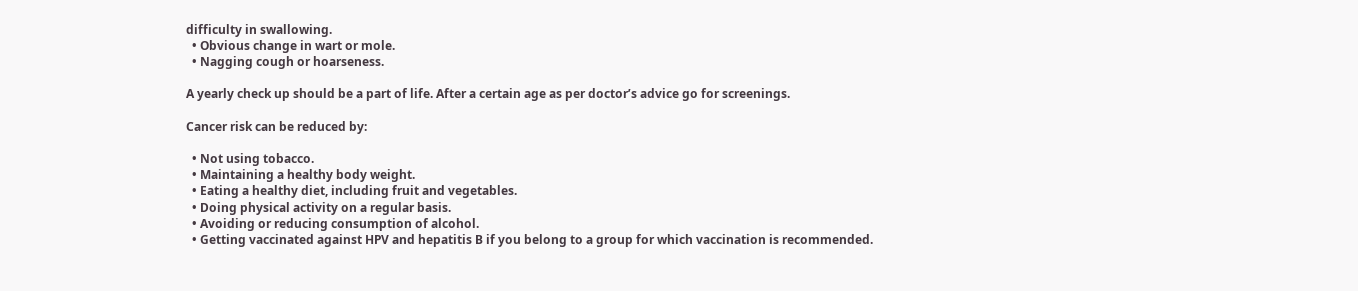difficulty in swallowing.
  • Obvious change in wart or mole.
  • Nagging cough or hoarseness.

A yearly check up should be a part of life. After a certain age as per doctor’s advice go for screenings.

Cancer risk can be reduced by:

  • Not using tobacco.
  • Maintaining a healthy body weight.
  • Eating a healthy diet, including fruit and vegetables.
  • Doing physical activity on a regular basis.
  • Avoiding or reducing consumption of alcohol.
  • Getting vaccinated against HPV and hepatitis B if you belong to a group for which vaccination is recommended.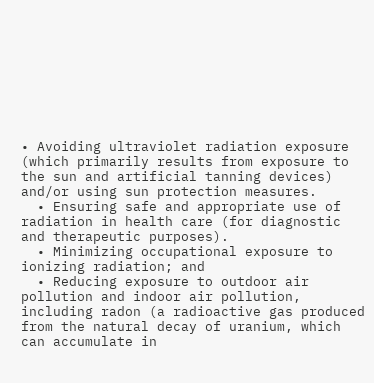• Avoiding ultraviolet radiation exposure (which primarily results from exposure to the sun and artificial tanning devices) and/or using sun protection measures.
  • Ensuring safe and appropriate use of radiation in health care (for diagnostic and therapeutic purposes).
  • Minimizing occupational exposure to ionizing radiation; and
  • Reducing exposure to outdoor air pollution and indoor air pollution, including radon (a radioactive gas produced from the natural decay of uranium, which can accumulate in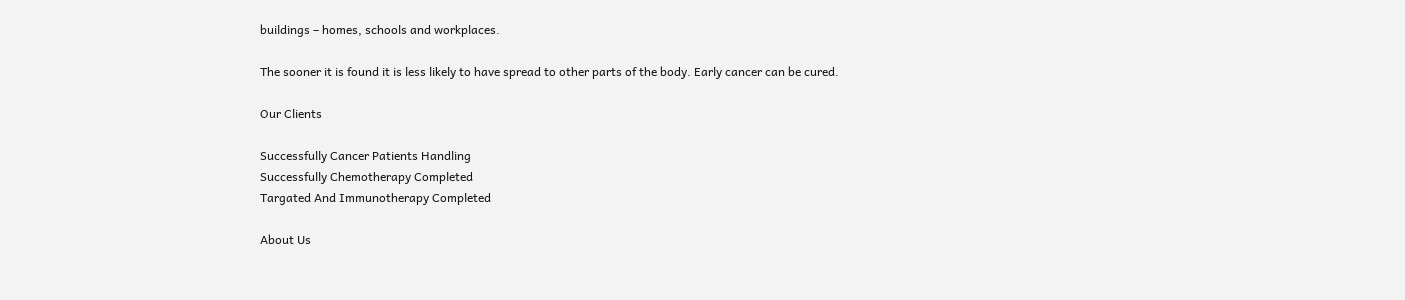buildings – homes, schools and workplaces.

The sooner it is found it is less likely to have spread to other parts of the body. Early cancer can be cured.

Our Clients

Successfully Cancer Patients Handling
Successfully Chemotherapy Completed
Targated And Immunotherapy Completed

About Us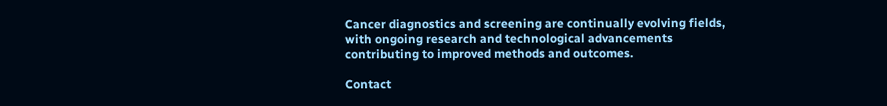Cancer diagnostics and screening are continually evolving fields, with ongoing research and technological advancements contributing to improved methods and outcomes.

Contact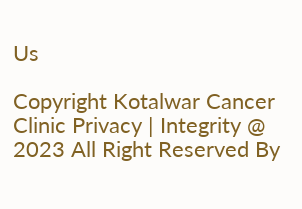Us

Copyright Kotalwar Cancer Clinic Privacy | Integrity @ 2023 All Right Reserved By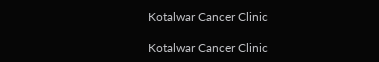Kotalwar Cancer Clinic

Kotalwar Cancer Clinic